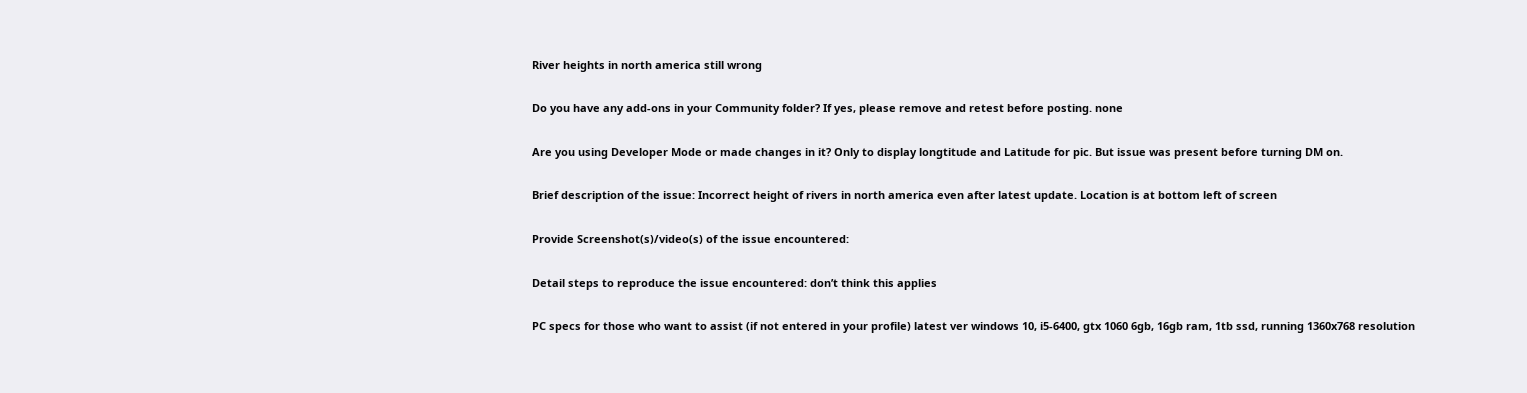River heights in north america still wrong

Do you have any add-ons in your Community folder? If yes, please remove and retest before posting. none

Are you using Developer Mode or made changes in it? Only to display longtitude and Latitude for pic. But issue was present before turning DM on.

Brief description of the issue: Incorrect height of rivers in north america even after latest update. Location is at bottom left of screen

Provide Screenshot(s)/video(s) of the issue encountered:

Detail steps to reproduce the issue encountered: don’t think this applies

PC specs for those who want to assist (if not entered in your profile) latest ver windows 10, i5-6400, gtx 1060 6gb, 16gb ram, 1tb ssd, running 1360x768 resolution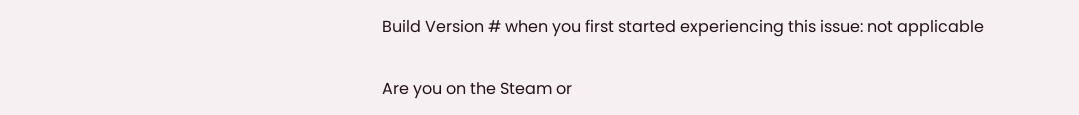Build Version # when you first started experiencing this issue: not applicable

Are you on the Steam or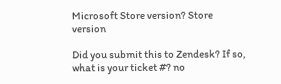Microsoft Store version? Store version

Did you submit this to Zendesk? If so, what is your ticket #? no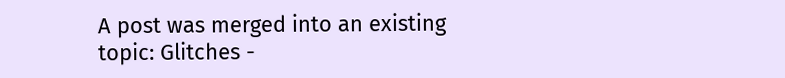A post was merged into an existing topic: Glitches -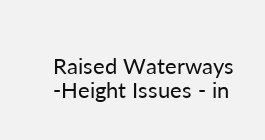Raised Waterways -Height Issues - in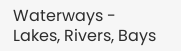Waterways - Lakes, Rivers, Bays